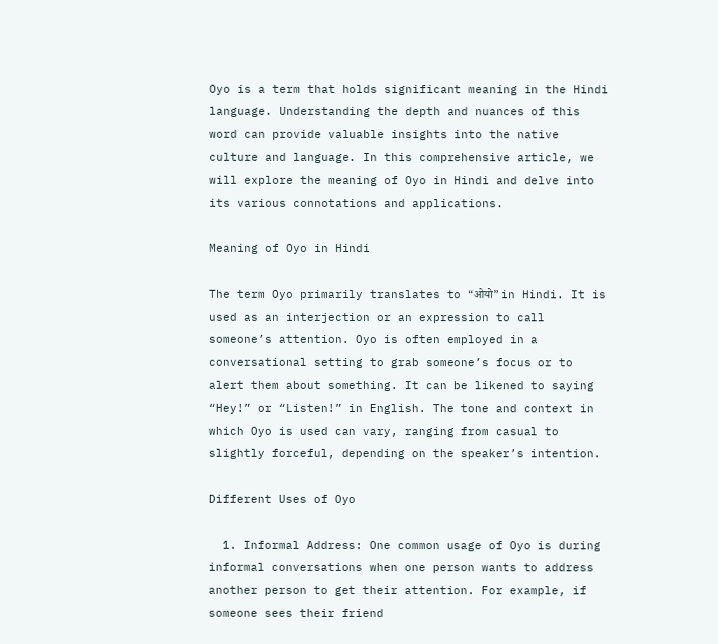Oyo is a term that holds significant meaning in the Hindi language. Understanding the depth and nuances of this word can provide valuable insights into the native culture and language. In this comprehensive article, we will explore the meaning of Oyo in Hindi and delve into its various connotations and applications.

Meaning of Oyo in Hindi

The term Oyo primarily translates to “ओयो” in Hindi. It is used as an interjection or an expression to call someone’s attention. Oyo is often employed in a conversational setting to grab someone’s focus or to alert them about something. It can be likened to saying “Hey!” or “Listen!” in English. The tone and context in which Oyo is used can vary, ranging from casual to slightly forceful, depending on the speaker’s intention.

Different Uses of Oyo

  1. Informal Address: One common usage of Oyo is during informal conversations when one person wants to address another person to get their attention. For example, if someone sees their friend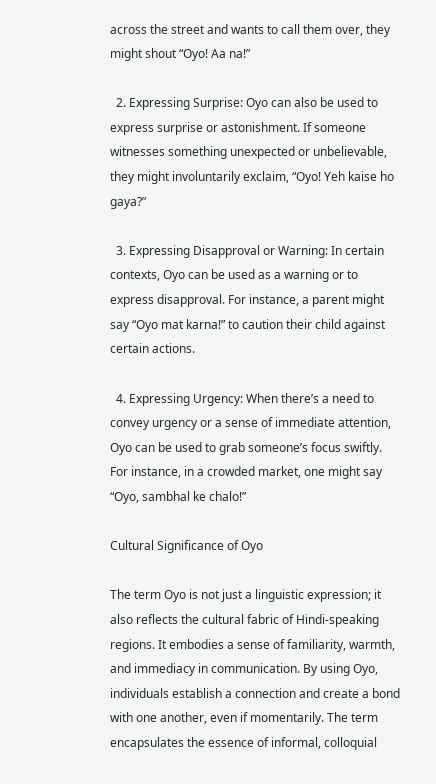across the street and wants to call them over, they might shout “Oyo! Aa na!”

  2. Expressing Surprise: Oyo can also be used to express surprise or astonishment. If someone witnesses something unexpected or unbelievable, they might involuntarily exclaim, “Oyo! Yeh kaise ho gaya?”

  3. Expressing Disapproval or Warning: In certain contexts, Oyo can be used as a warning or to express disapproval. For instance, a parent might say “Oyo mat karna!” to caution their child against certain actions.

  4. Expressing Urgency: When there’s a need to convey urgency or a sense of immediate attention, Oyo can be used to grab someone’s focus swiftly. For instance, in a crowded market, one might say “Oyo, sambhal ke chalo!”

Cultural Significance of Oyo

The term Oyo is not just a linguistic expression; it also reflects the cultural fabric of Hindi-speaking regions. It embodies a sense of familiarity, warmth, and immediacy in communication. By using Oyo, individuals establish a connection and create a bond with one another, even if momentarily. The term encapsulates the essence of informal, colloquial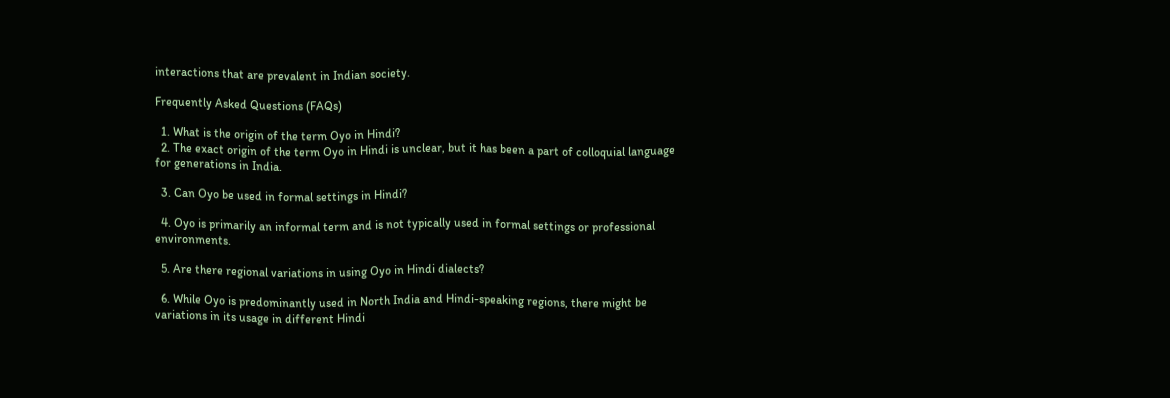interactions that are prevalent in Indian society.

Frequently Asked Questions (FAQs)

  1. What is the origin of the term Oyo in Hindi?
  2. The exact origin of the term Oyo in Hindi is unclear, but it has been a part of colloquial language for generations in India.

  3. Can Oyo be used in formal settings in Hindi?

  4. Oyo is primarily an informal term and is not typically used in formal settings or professional environments.

  5. Are there regional variations in using Oyo in Hindi dialects?

  6. While Oyo is predominantly used in North India and Hindi-speaking regions, there might be variations in its usage in different Hindi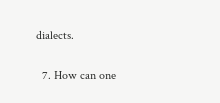dialects.

  7. How can one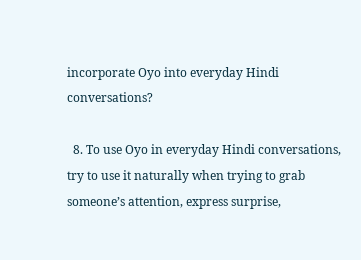incorporate Oyo into everyday Hindi conversations?

  8. To use Oyo in everyday Hindi conversations, try to use it naturally when trying to grab someone’s attention, express surprise,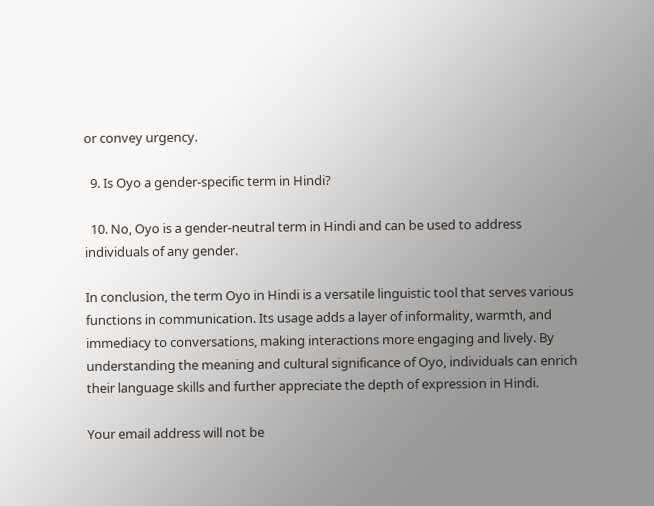or convey urgency.

  9. Is Oyo a gender-specific term in Hindi?

  10. No, Oyo is a gender-neutral term in Hindi and can be used to address individuals of any gender.

In conclusion, the term Oyo in Hindi is a versatile linguistic tool that serves various functions in communication. Its usage adds a layer of informality, warmth, and immediacy to conversations, making interactions more engaging and lively. By understanding the meaning and cultural significance of Oyo, individuals can enrich their language skills and further appreciate the depth of expression in Hindi.

Your email address will not be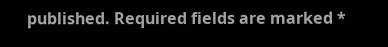published. Required fields are marked *